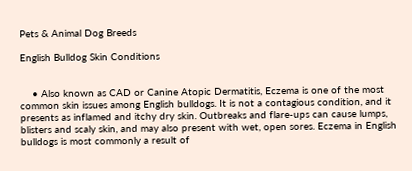Pets & Animal Dog Breeds

English Bulldog Skin Conditions


    • Also known as CAD or Canine Atopic Dermatitis, Eczema is one of the most common skin issues among English bulldogs. It is not a contagious condition, and it presents as inflamed and itchy dry skin. Outbreaks and flare-ups can cause lumps, blisters and scaly skin, and may also present with wet, open sores. Eczema in English bulldogs is most commonly a result of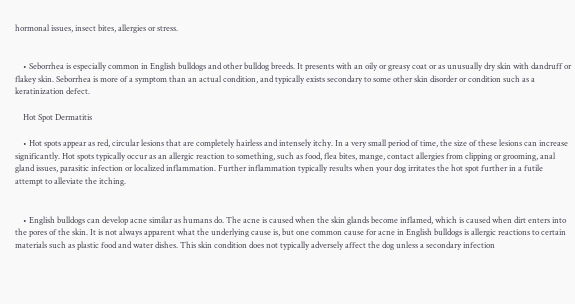hormonal issues, insect bites, allergies or stress.


    • Seborrhea is especially common in English bulldogs and other bulldog breeds. It presents with an oily or greasy coat or as unusually dry skin with dandruff or flakey skin. Seborrhea is more of a symptom than an actual condition, and typically exists secondary to some other skin disorder or condition such as a keratinization defect.

    Hot Spot Dermatitis

    • Hot spots appear as red, circular lesions that are completely hairless and intensely itchy. In a very small period of time, the size of these lesions can increase significantly. Hot spots typically occur as an allergic reaction to something, such as food, flea bites, mange, contact allergies from clipping or grooming, anal gland issues, parasitic infection or localized inflammation. Further inflammation typically results when your dog irritates the hot spot further in a futile attempt to alleviate the itching.


    • English bulldogs can develop acne similar as humans do. The acne is caused when the skin glands become inflamed, which is caused when dirt enters into the pores of the skin. It is not always apparent what the underlying cause is, but one common cause for acne in English bulldogs is allergic reactions to certain materials such as plastic food and water dishes. This skin condition does not typically adversely affect the dog unless a secondary infection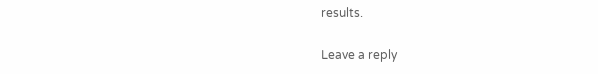results.

Leave a reply